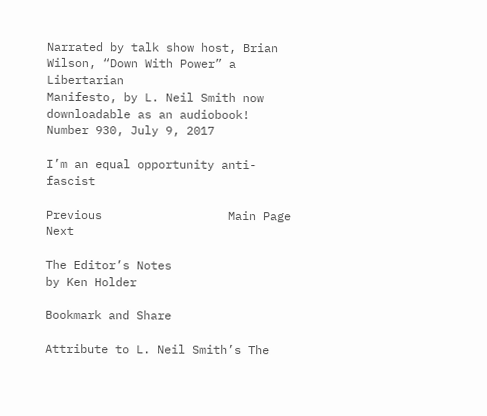Narrated by talk show host, Brian Wilson, “Down With Power” a Libertarian
Manifesto, by L. Neil Smith now downloadable as an audiobook!
Number 930, July 9, 2017

I’m an equal opportunity anti-fascist

Previous                  Main Page                  Next

The Editor’s Notes
by Ken Holder

Bookmark and Share

Attribute to L. Neil Smith’s The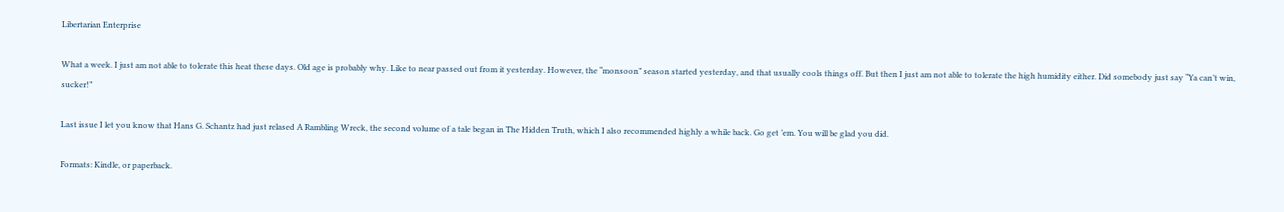Libertarian Enterprise

What a week. I just am not able to tolerate this heat these days. Old age is probably why. Like to near passed out from it yesterday. However, the “monsoon” season started yesterday, and that usually cools things off. But then I just am not able to tolerate the high humidity either. Did somebody just say “Ya can’t win, sucker!”

Last issue I let you know that Hans G. Schantz had just relased A Rambling Wreck, the second volume of a tale began in The Hidden Truth, which I also recommended highly a while back. Go get ’em. You will be glad you did.

Formats: Kindle, or paperback.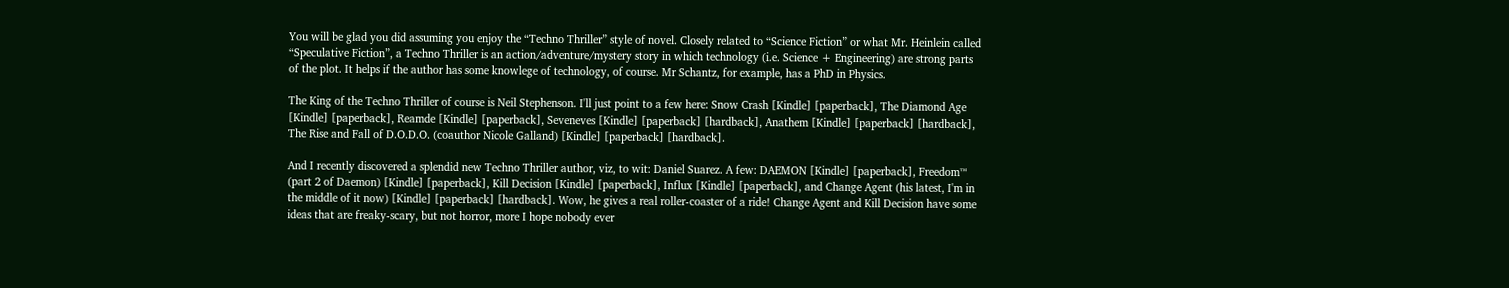You will be glad you did assuming you enjoy the “Techno Thriller” style of novel. Closely related to “Science Fiction” or what Mr. Heinlein called “Speculative Fiction”, a Techno Thriller is an action/adventure/mystery story in which technology (i.e. Science + Engineering) are strong parts of the plot. It helps if the author has some knowlege of technology, of course. Mr Schantz, for example, has a PhD in Physics.

The King of the Techno Thriller of course is Neil Stephenson. I'll just point to a few here: Snow Crash [Kindle] [paperback], The Diamond Age [Kindle] [paperback], Reamde [Kindle] [paperback], Seveneves [Kindle] [paperback] [hardback], Anathem [Kindle] [paperback] [hardback], The Rise and Fall of D.O.D.O. (coauthor Nicole Galland) [Kindle] [paperback] [hardback].

And I recently discovered a splendid new Techno Thriller author, viz, to wit: Daniel Suarez. A few: DAEMON [Kindle] [paperback], Freedom™ (part 2 of Daemon) [Kindle] [paperback], Kill Decision [Kindle] [paperback], Influx [Kindle] [paperback], and Change Agent (his latest, I'm in the middle of it now) [Kindle] [paperback] [hardback]. Wow, he gives a real roller-coaster of a ride! Change Agent and Kill Decision have some ideas that are freaky-scary, but not horror, more I hope nobody ever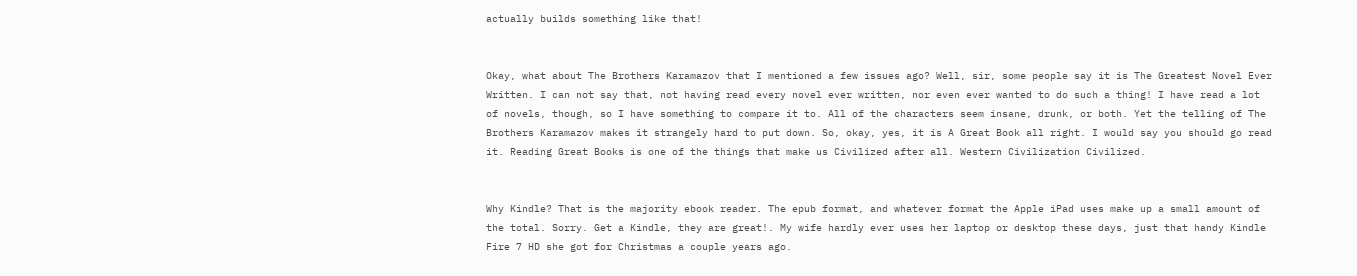actually builds something like that!


Okay, what about The Brothers Karamazov that I mentioned a few issues ago? Well, sir, some people say it is The Greatest Novel Ever Written. I can not say that, not having read every novel ever written, nor even ever wanted to do such a thing! I have read a lot of novels, though, so I have something to compare it to. All of the characters seem insane, drunk, or both. Yet the telling of The Brothers Karamazov makes it strangely hard to put down. So, okay, yes, it is A Great Book all right. I would say you should go read it. Reading Great Books is one of the things that make us Civilized after all. Western Civilization Civilized.


Why Kindle? That is the majority ebook reader. The epub format, and whatever format the Apple iPad uses make up a small amount of the total. Sorry. Get a Kindle, they are great!. My wife hardly ever uses her laptop or desktop these days, just that handy Kindle Fire 7 HD she got for Christmas a couple years ago.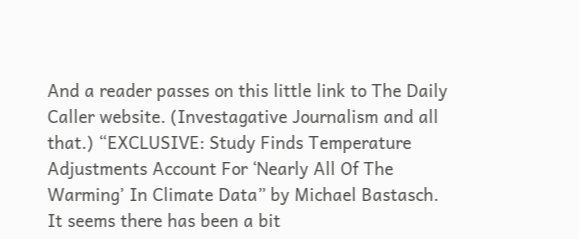And a reader passes on this little link to The Daily Caller website. (Investagative Journalism and all that.) “EXCLUSIVE: Study Finds Temperature Adjustments Account For ‘Nearly All Of The Warming’ In Climate Data” by Michael Bastasch. It seems there has been a bit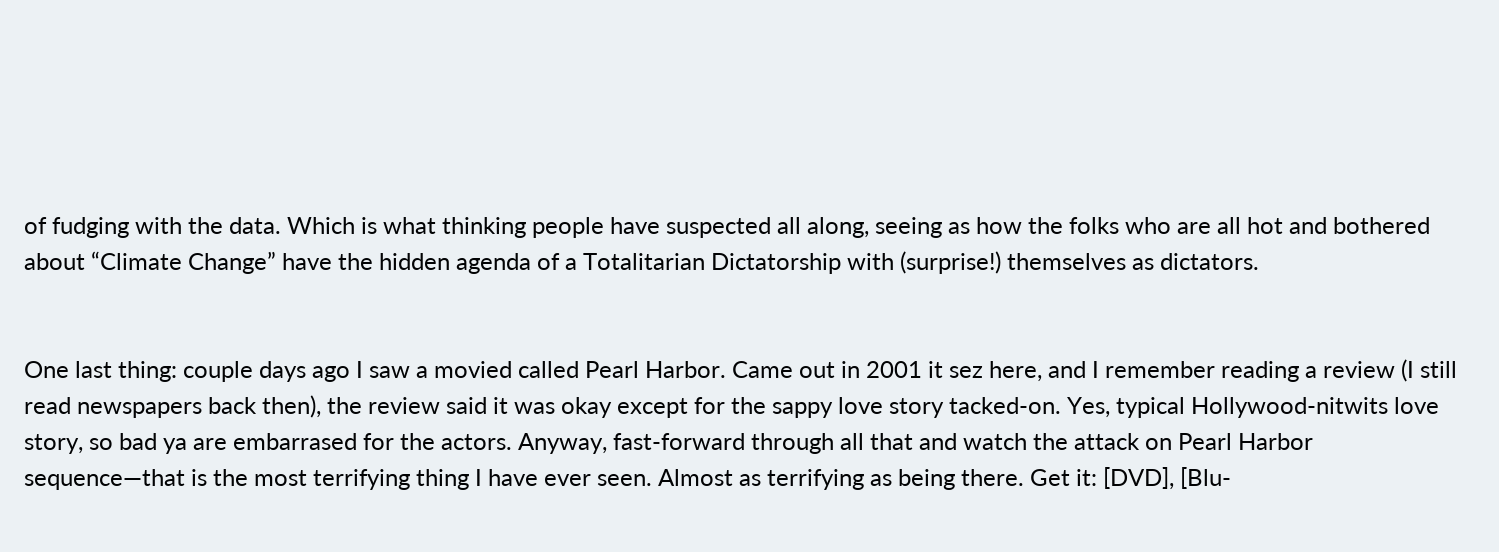of fudging with the data. Which is what thinking people have suspected all along, seeing as how the folks who are all hot and bothered about “Climate Change” have the hidden agenda of a Totalitarian Dictatorship with (surprise!) themselves as dictators.


One last thing: couple days ago I saw a movied called Pearl Harbor. Came out in 2001 it sez here, and I remember reading a review (I still read newspapers back then), the review said it was okay except for the sappy love story tacked-on. Yes, typical Hollywood-nitwits love story, so bad ya are embarrased for the actors. Anyway, fast-forward through all that and watch the attack on Pearl Harbor sequence—that is the most terrifying thing I have ever seen. Almost as terrifying as being there. Get it: [DVD], [Blu-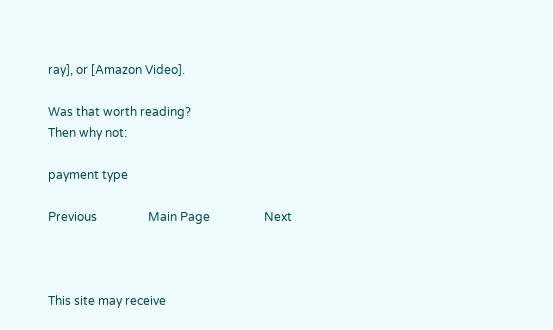ray], or [Amazon Video].

Was that worth reading?
Then why not:

payment type

Previous                 Main Page                  Next



This site may receive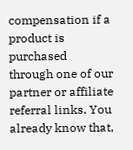compensation if a product is purchased
through one of our partner or affiliate referral links. You
already know that,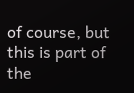of course, but this is part of the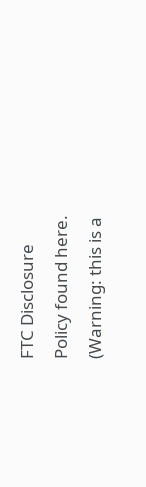FTC Disclosure
Policy found here. (Warning: this is a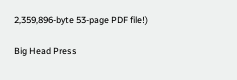2,359,896-byte 53-page PDF file!)

Big Head Press